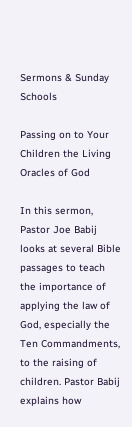Sermons & Sunday Schools

Passing on to Your Children the Living Oracles of God

In this sermon, Pastor Joe Babij looks at several Bible passages to teach the importance of applying the law of God, especially the Ten Commandments, to the raising of children. Pastor Babij explains how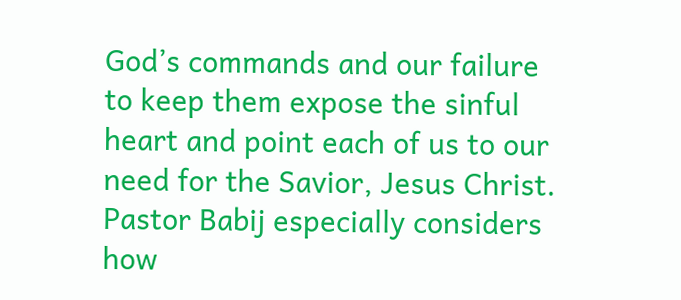God’s commands and our failure to keep them expose the sinful heart and point each of us to our need for the Savior, Jesus Christ. Pastor Babij especially considers how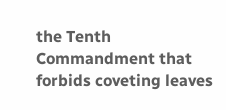the Tenth Commandment that forbids coveting leaves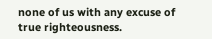none of us with any excuse of true righteousness.